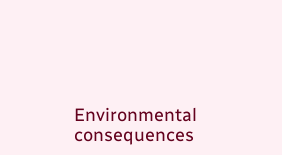Environmental consequences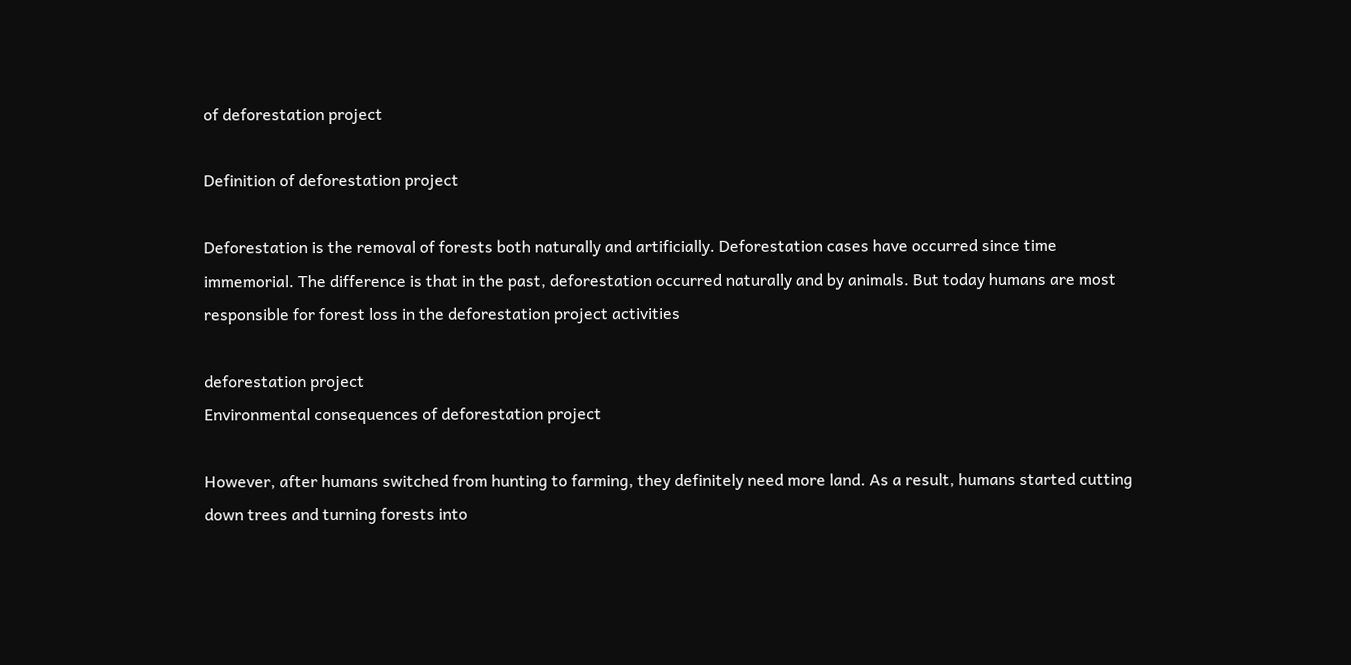of deforestation project

Definition of deforestation project

Deforestation is the removal of forests both naturally and artificially. Deforestation cases have occurred since time immemorial. The difference is that in the past, deforestation occurred naturally and by animals. But today humans are most responsible for forest loss in the deforestation project activities

deforestation project
Environmental consequences of deforestation project

However, after humans switched from hunting to farming, they definitely need more land. As a result, humans started cutting down trees and turning forests into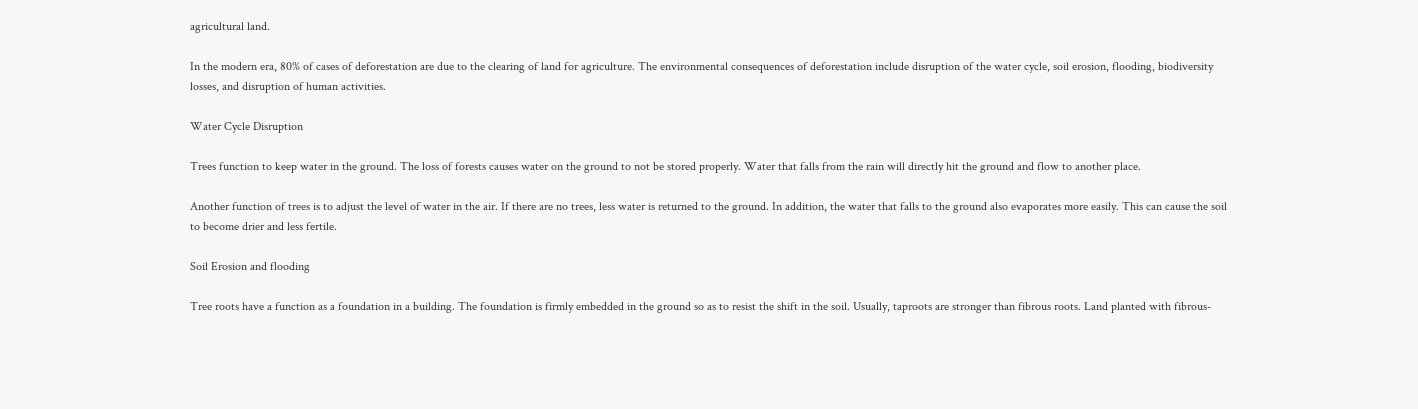agricultural land.

In the modern era, 80% of cases of deforestation are due to the clearing of land for agriculture. The environmental consequences of deforestation include disruption of the water cycle, soil erosion, flooding, biodiversity losses, and disruption of human activities.

Water Cycle Disruption

Trees function to keep water in the ground. The loss of forests causes water on the ground to not be stored properly. Water that falls from the rain will directly hit the ground and flow to another place.

Another function of trees is to adjust the level of water in the air. If there are no trees, less water is returned to the ground. In addition, the water that falls to the ground also evaporates more easily. This can cause the soil to become drier and less fertile.

Soil Erosion and flooding

Tree roots have a function as a foundation in a building. The foundation is firmly embedded in the ground so as to resist the shift in the soil. Usually, taproots are stronger than fibrous roots. Land planted with fibrous-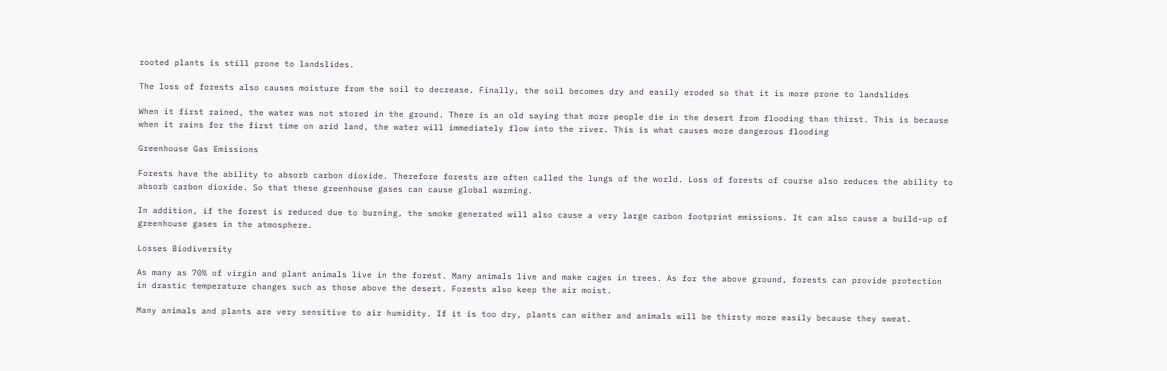rooted plants is still prone to landslides.

The loss of forests also causes moisture from the soil to decrease. Finally, the soil becomes dry and easily eroded so that it is more prone to landslides

When it first rained, the water was not stored in the ground. There is an old saying that more people die in the desert from flooding than thirst. This is because when it rains for the first time on arid land, the water will immediately flow into the river. This is what causes more dangerous flooding

Greenhouse Gas Emissions

Forests have the ability to absorb carbon dioxide. Therefore forests are often called the lungs of the world. Loss of forests of course also reduces the ability to absorb carbon dioxide. So that these greenhouse gases can cause global warming.

In addition, if the forest is reduced due to burning, the smoke generated will also cause a very large carbon footprint emissions. It can also cause a build-up of greenhouse gases in the atmosphere.

Losses Biodiversity

As many as 70% of virgin and plant animals live in the forest. Many animals live and make cages in trees. As for the above ground, forests can provide protection in drastic temperature changes such as those above the desert. Forests also keep the air moist.

Many animals and plants are very sensitive to air humidity. If it is too dry, plants can wither and animals will be thirsty more easily because they sweat.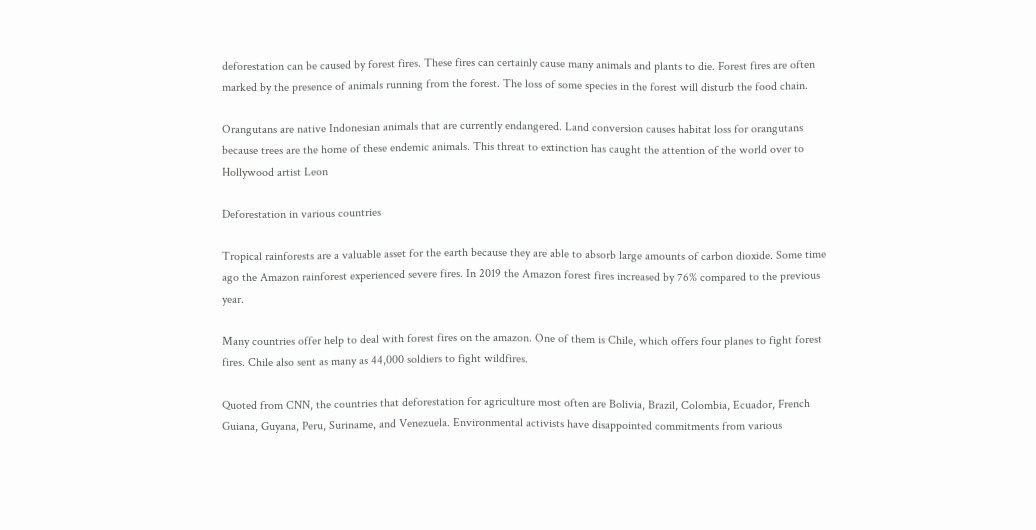deforestation can be caused by forest fires. These fires can certainly cause many animals and plants to die. Forest fires are often marked by the presence of animals running from the forest. The loss of some species in the forest will disturb the food chain.

Orangutans are native Indonesian animals that are currently endangered. Land conversion causes habitat loss for orangutans because trees are the home of these endemic animals. This threat to extinction has caught the attention of the world over to Hollywood artist Leon

Deforestation in various countries

Tropical rainforests are a valuable asset for the earth because they are able to absorb large amounts of carbon dioxide. Some time ago the Amazon rainforest experienced severe fires. In 2019 the Amazon forest fires increased by 76% compared to the previous year.

Many countries offer help to deal with forest fires on the amazon. One of them is Chile, which offers four planes to fight forest fires. Chile also sent as many as 44,000 soldiers to fight wildfires.

Quoted from CNN, the countries that deforestation for agriculture most often are Bolivia, Brazil, Colombia, Ecuador, French Guiana, Guyana, Peru, Suriname, and Venezuela. Environmental activists have disappointed commitments from various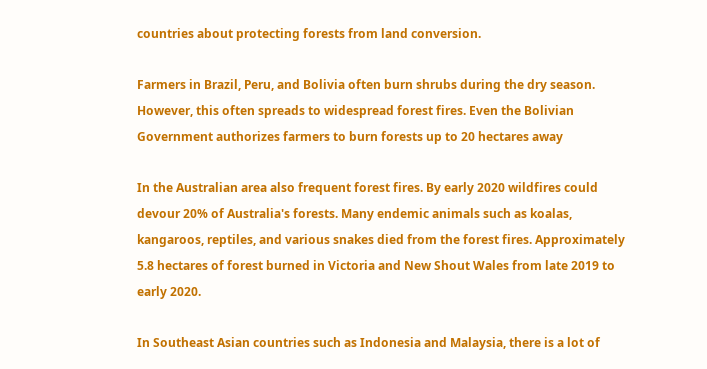countries about protecting forests from land conversion.

Farmers in Brazil, Peru, and Bolivia often burn shrubs during the dry season. However, this often spreads to widespread forest fires. Even the Bolivian Government authorizes farmers to burn forests up to 20 hectares away

In the Australian area also frequent forest fires. By early 2020 wildfires could devour 20% of Australia's forests. Many endemic animals such as koalas, kangaroos, reptiles, and various snakes died from the forest fires. Approximately 5.8 hectares of forest burned in Victoria and New Shout Wales from late 2019 to early 2020.

In Southeast Asian countries such as Indonesia and Malaysia, there is a lot of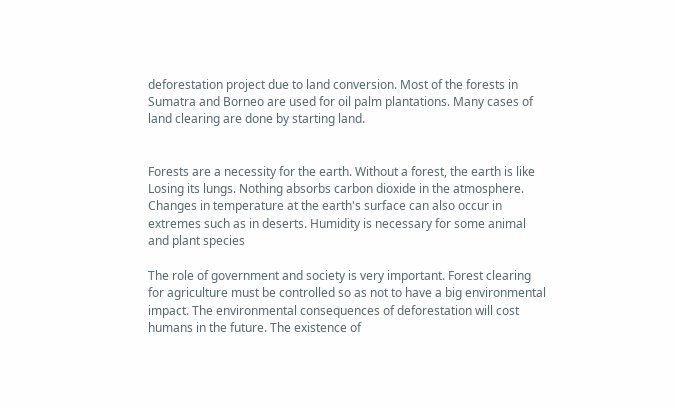deforestation project due to land conversion. Most of the forests in Sumatra and Borneo are used for oil palm plantations. Many cases of land clearing are done by starting land.


Forests are a necessity for the earth. Without a forest, the earth is like Losing its lungs. Nothing absorbs carbon dioxide in the atmosphere. Changes in temperature at the earth's surface can also occur in extremes such as in deserts. Humidity is necessary for some animal and plant species

The role of government and society is very important. Forest clearing for agriculture must be controlled so as not to have a big environmental impact. The environmental consequences of deforestation will cost humans in the future. The existence of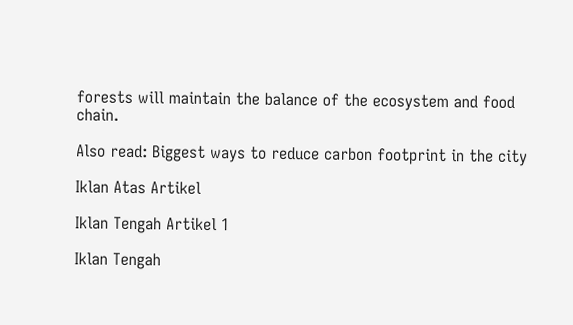forests will maintain the balance of the ecosystem and food chain.

Also read: Biggest ways to reduce carbon footprint in the city

Iklan Atas Artikel

Iklan Tengah Artikel 1

Iklan Tengah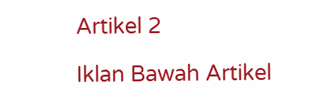Artikel 2

Iklan Bawah Artikel